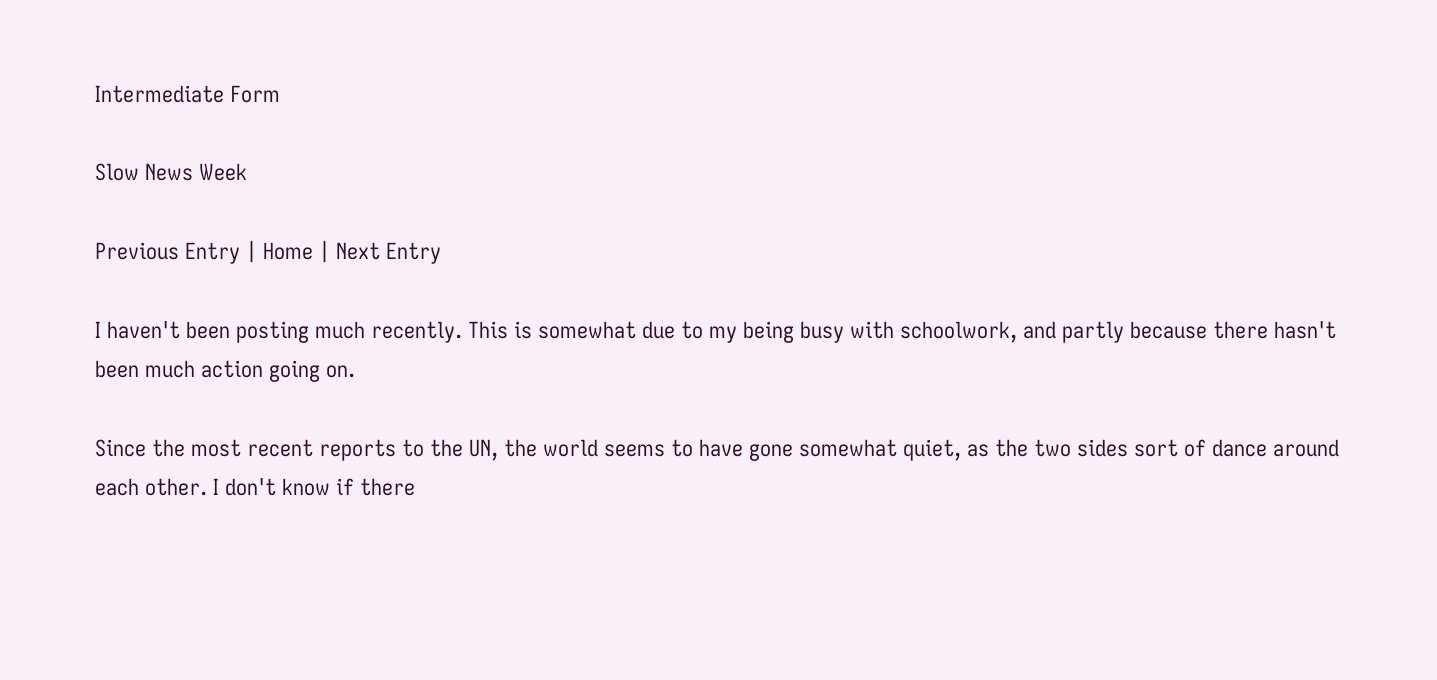Intermediate Form

Slow News Week

Previous Entry | Home | Next Entry

I haven't been posting much recently. This is somewhat due to my being busy with schoolwork, and partly because there hasn't been much action going on.

Since the most recent reports to the UN, the world seems to have gone somewhat quiet, as the two sides sort of dance around each other. I don't know if there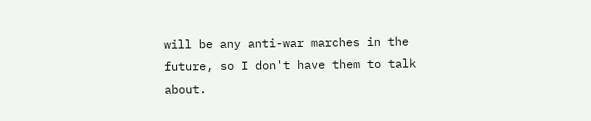will be any anti-war marches in the future, so I don't have them to talk about.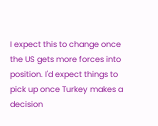I expect this to change once the US gets more forces into position. I'd expect things to pick up once Turkey makes a decision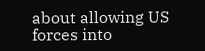about allowing US forces into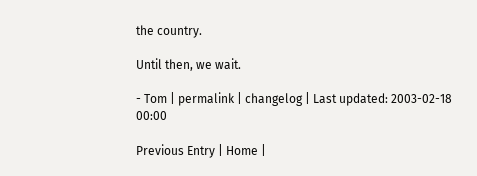the country.

Until then, we wait.

- Tom | permalink | changelog | Last updated: 2003-02-18 00:00

Previous Entry | Home |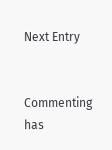Next Entry


Commenting has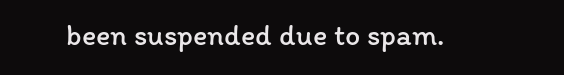been suspended due to spam.